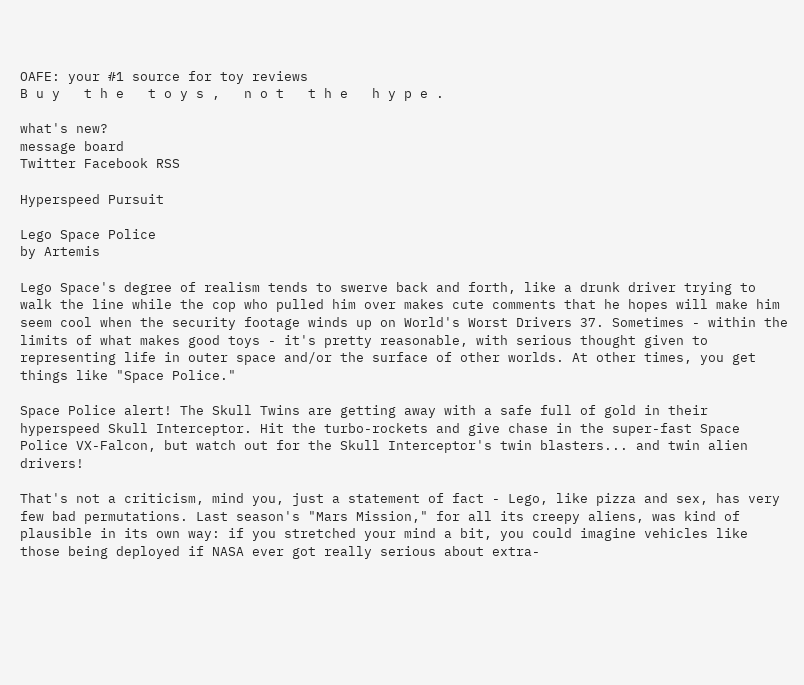OAFE: your #1 source for toy reviews
B u y   t h e   t o y s ,   n o t   t h e   h y p e .

what's new?
message board
Twitter Facebook RSS

Hyperspeed Pursuit

Lego Space Police
by Artemis

Lego Space's degree of realism tends to swerve back and forth, like a drunk driver trying to walk the line while the cop who pulled him over makes cute comments that he hopes will make him seem cool when the security footage winds up on World's Worst Drivers 37. Sometimes - within the limits of what makes good toys - it's pretty reasonable, with serious thought given to representing life in outer space and/or the surface of other worlds. At other times, you get things like "Space Police."

Space Police alert! The Skull Twins are getting away with a safe full of gold in their hyperspeed Skull Interceptor. Hit the turbo-rockets and give chase in the super-fast Space Police VX-Falcon, but watch out for the Skull Interceptor's twin blasters... and twin alien drivers!

That's not a criticism, mind you, just a statement of fact - Lego, like pizza and sex, has very few bad permutations. Last season's "Mars Mission," for all its creepy aliens, was kind of plausible in its own way: if you stretched your mind a bit, you could imagine vehicles like those being deployed if NASA ever got really serious about extra-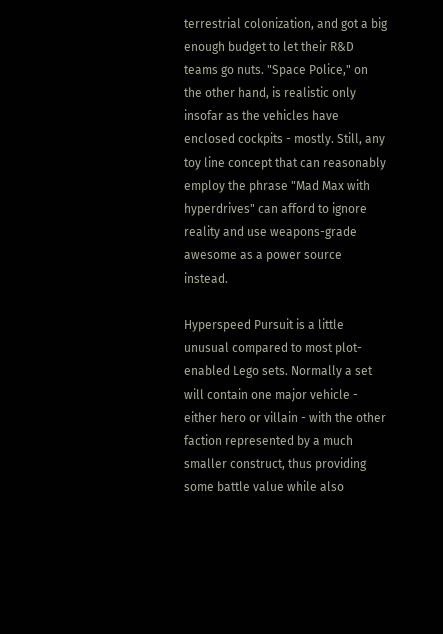terrestrial colonization, and got a big enough budget to let their R&D teams go nuts. "Space Police," on the other hand, is realistic only insofar as the vehicles have enclosed cockpits - mostly. Still, any toy line concept that can reasonably employ the phrase "Mad Max with hyperdrives" can afford to ignore reality and use weapons-grade awesome as a power source instead.

Hyperspeed Pursuit is a little unusual compared to most plot-enabled Lego sets. Normally a set will contain one major vehicle - either hero or villain - with the other faction represented by a much smaller construct, thus providing some battle value while also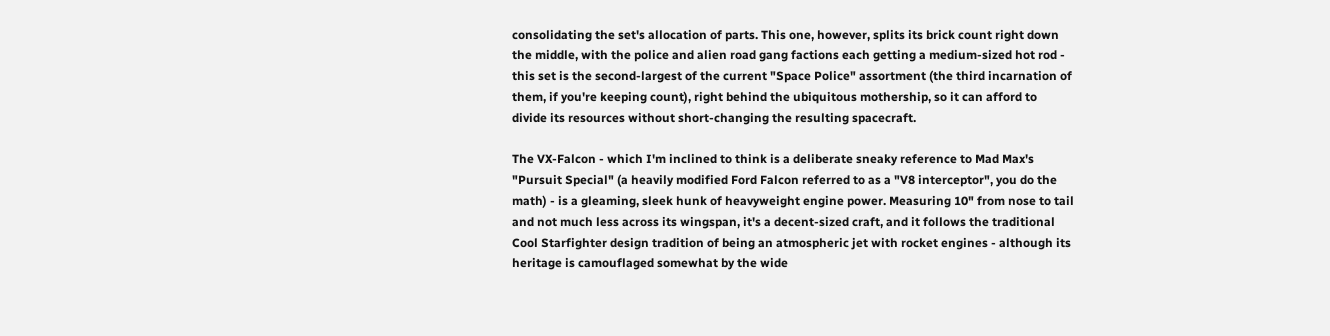consolidating the set's allocation of parts. This one, however, splits its brick count right down the middle, with the police and alien road gang factions each getting a medium-sized hot rod - this set is the second-largest of the current "Space Police" assortment (the third incarnation of them, if you're keeping count), right behind the ubiquitous mothership, so it can afford to divide its resources without short-changing the resulting spacecraft.

The VX-Falcon - which I'm inclined to think is a deliberate sneaky reference to Mad Max's "Pursuit Special" (a heavily modified Ford Falcon referred to as a "V8 interceptor", you do the math) - is a gleaming, sleek hunk of heavyweight engine power. Measuring 10" from nose to tail and not much less across its wingspan, it's a decent-sized craft, and it follows the traditional Cool Starfighter design tradition of being an atmospheric jet with rocket engines - although its heritage is camouflaged somewhat by the wide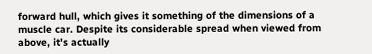forward hull, which gives it something of the dimensions of a muscle car. Despite its considerable spread when viewed from above, it's actually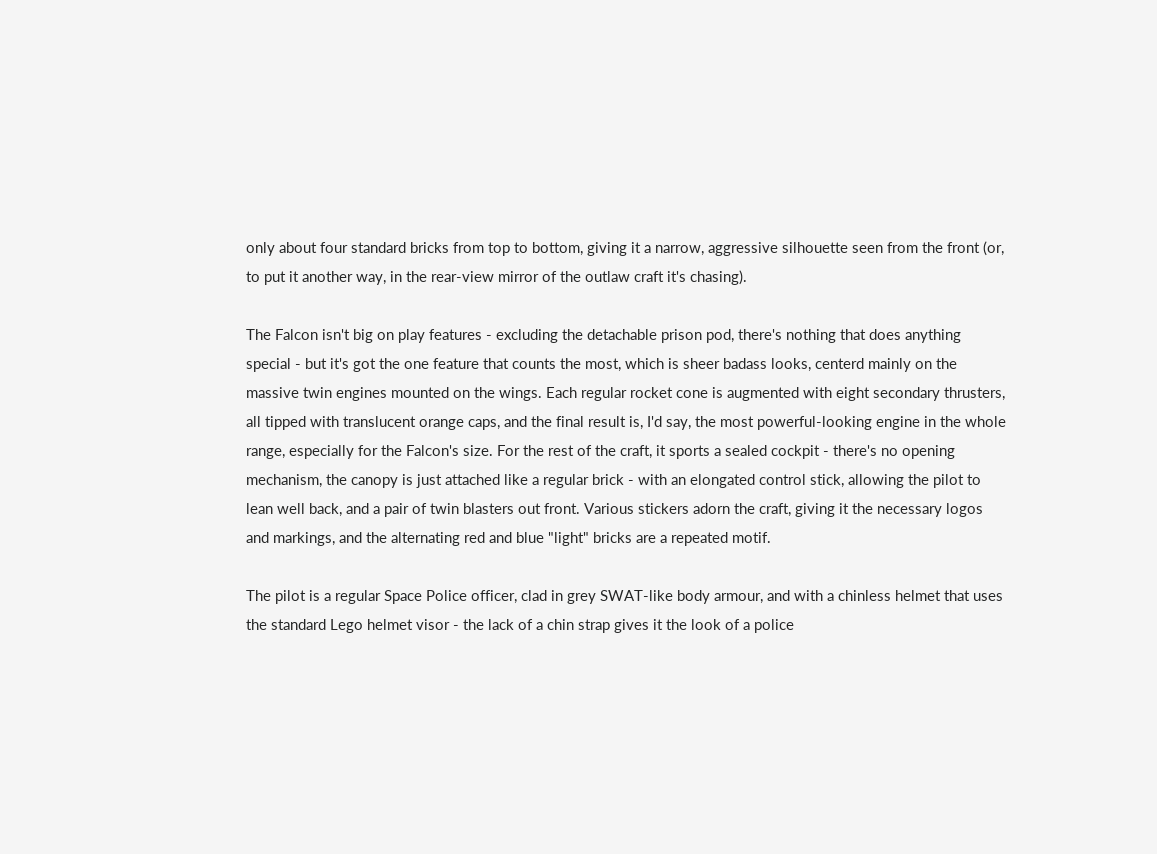only about four standard bricks from top to bottom, giving it a narrow, aggressive silhouette seen from the front (or, to put it another way, in the rear-view mirror of the outlaw craft it's chasing).

The Falcon isn't big on play features - excluding the detachable prison pod, there's nothing that does anything special - but it's got the one feature that counts the most, which is sheer badass looks, centerd mainly on the massive twin engines mounted on the wings. Each regular rocket cone is augmented with eight secondary thrusters, all tipped with translucent orange caps, and the final result is, I'd say, the most powerful-looking engine in the whole range, especially for the Falcon's size. For the rest of the craft, it sports a sealed cockpit - there's no opening mechanism, the canopy is just attached like a regular brick - with an elongated control stick, allowing the pilot to lean well back, and a pair of twin blasters out front. Various stickers adorn the craft, giving it the necessary logos and markings, and the alternating red and blue "light" bricks are a repeated motif.

The pilot is a regular Space Police officer, clad in grey SWAT-like body armour, and with a chinless helmet that uses the standard Lego helmet visor - the lack of a chin strap gives it the look of a police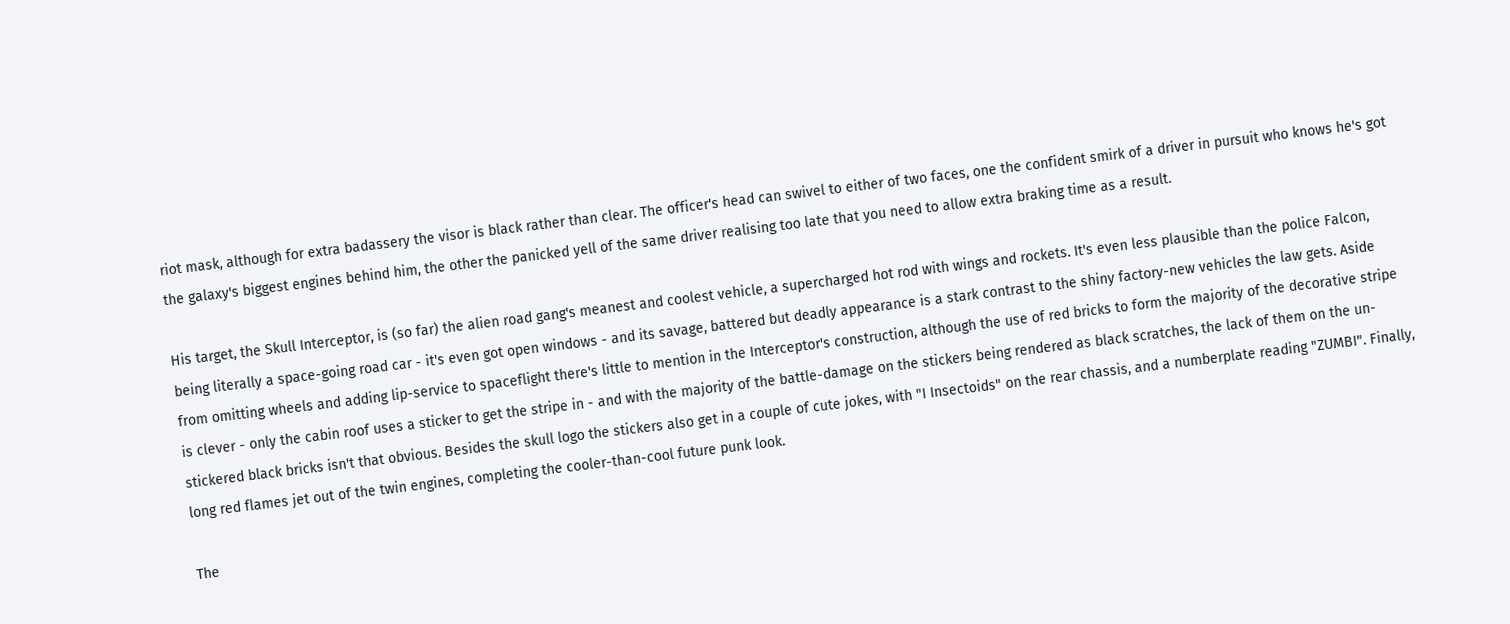riot mask, although for extra badassery the visor is black rather than clear. The officer's head can swivel to either of two faces, one the confident smirk of a driver in pursuit who knows he's got the galaxy's biggest engines behind him, the other the panicked yell of the same driver realising too late that you need to allow extra braking time as a result.

His target, the Skull Interceptor, is (so far) the alien road gang's meanest and coolest vehicle, a supercharged hot rod with wings and rockets. It's even less plausible than the police Falcon, being literally a space-going road car - it's even got open windows - and its savage, battered but deadly appearance is a stark contrast to the shiny factory-new vehicles the law gets. Aside from omitting wheels and adding lip-service to spaceflight there's little to mention in the Interceptor's construction, although the use of red bricks to form the majority of the decorative stripe is clever - only the cabin roof uses a sticker to get the stripe in - and with the majority of the battle-damage on the stickers being rendered as black scratches, the lack of them on the un-stickered black bricks isn't that obvious. Besides the skull logo the stickers also get in a couple of cute jokes, with "I Insectoids" on the rear chassis, and a numberplate reading "ZUMBI". Finally, long red flames jet out of the twin engines, completing the cooler-than-cool future punk look.

The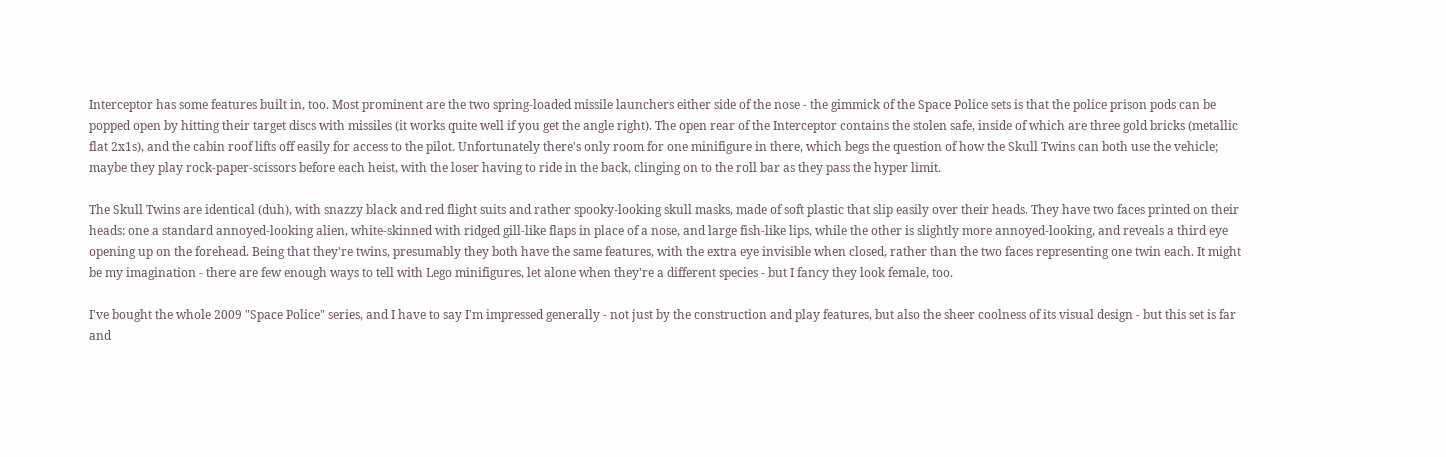Interceptor has some features built in, too. Most prominent are the two spring-loaded missile launchers either side of the nose - the gimmick of the Space Police sets is that the police prison pods can be popped open by hitting their target discs with missiles (it works quite well if you get the angle right). The open rear of the Interceptor contains the stolen safe, inside of which are three gold bricks (metallic flat 2x1s), and the cabin roof lifts off easily for access to the pilot. Unfortunately there's only room for one minifigure in there, which begs the question of how the Skull Twins can both use the vehicle; maybe they play rock-paper-scissors before each heist, with the loser having to ride in the back, clinging on to the roll bar as they pass the hyper limit.

The Skull Twins are identical (duh), with snazzy black and red flight suits and rather spooky-looking skull masks, made of soft plastic that slip easily over their heads. They have two faces printed on their heads: one a standard annoyed-looking alien, white-skinned with ridged gill-like flaps in place of a nose, and large fish-like lips, while the other is slightly more annoyed-looking, and reveals a third eye opening up on the forehead. Being that they're twins, presumably they both have the same features, with the extra eye invisible when closed, rather than the two faces representing one twin each. It might be my imagination - there are few enough ways to tell with Lego minifigures, let alone when they're a different species - but I fancy they look female, too.

I've bought the whole 2009 "Space Police" series, and I have to say I'm impressed generally - not just by the construction and play features, but also the sheer coolness of its visual design - but this set is far and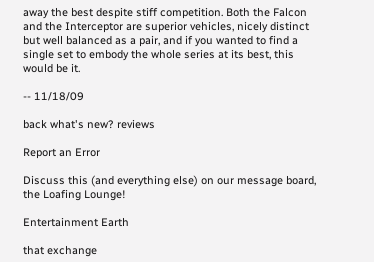away the best despite stiff competition. Both the Falcon and the Interceptor are superior vehicles, nicely distinct but well balanced as a pair, and if you wanted to find a single set to embody the whole series at its best, this would be it.

-- 11/18/09

back what's new? reviews

Report an Error

Discuss this (and everything else) on our message board, the Loafing Lounge!

Entertainment Earth

that exchange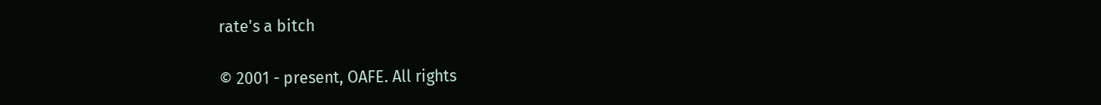rate's a bitch

© 2001 - present, OAFE. All rights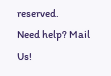reserved.
Need help? Mail Us!